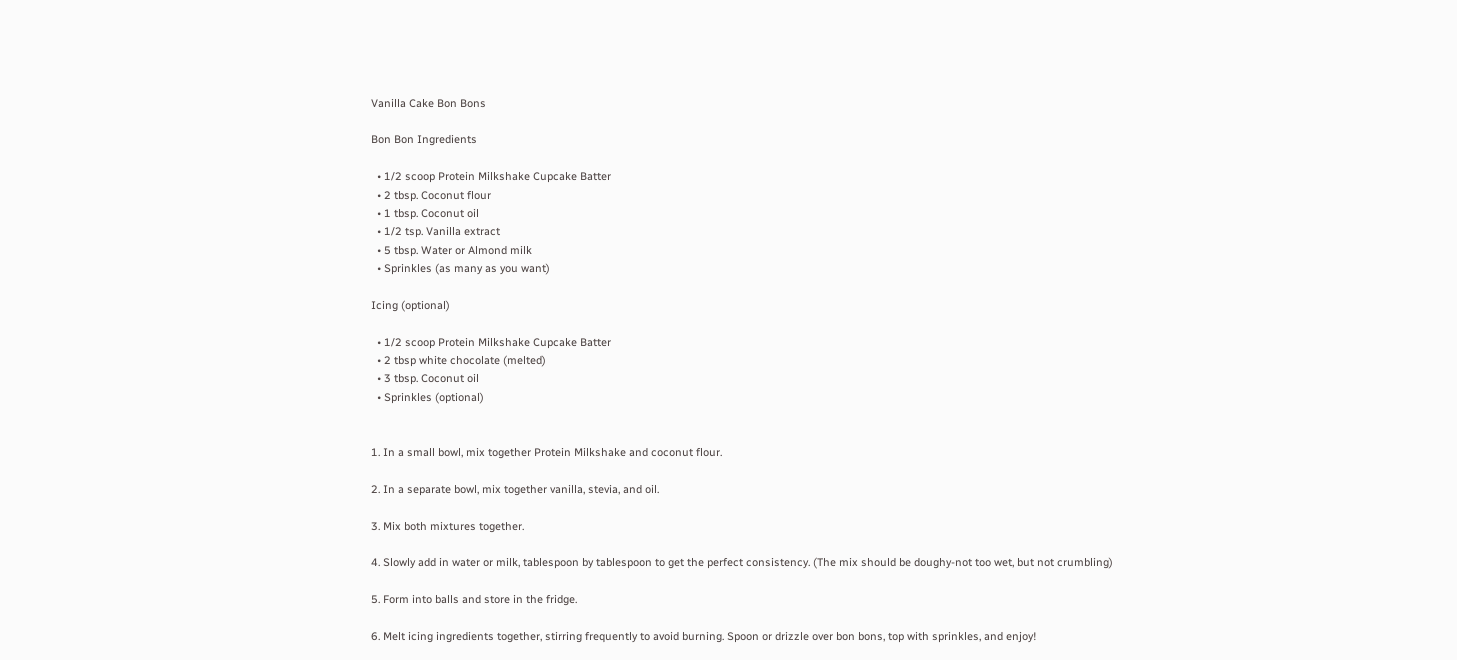Vanilla Cake Bon Bons

Bon Bon Ingredients

  • 1/2 scoop Protein Milkshake Cupcake Batter
  • 2 tbsp. Coconut flour
  • 1 tbsp. Coconut oil
  • 1/2 tsp. Vanilla extract
  • 5 tbsp. Water or Almond milk
  • Sprinkles (as many as you want)

Icing (optional)

  • 1/2 scoop Protein Milkshake Cupcake Batter
  • 2 tbsp white chocolate (melted)
  • 3 tbsp. Coconut oil
  • Sprinkles (optional)


1. In a small bowl, mix together Protein Milkshake and coconut flour.

2. In a separate bowl, mix together vanilla, stevia, and oil.

3. Mix both mixtures together.

4. Slowly add in water or milk, tablespoon by tablespoon to get the perfect consistency. (The mix should be doughy-not too wet, but not crumbling)

5. Form into balls and store in the fridge.

6. Melt icing ingredients together, stirring frequently to avoid burning. Spoon or drizzle over bon bons, top with sprinkles, and enjoy!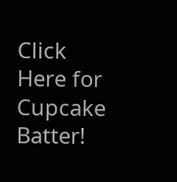Click Here for Cupcake Batter!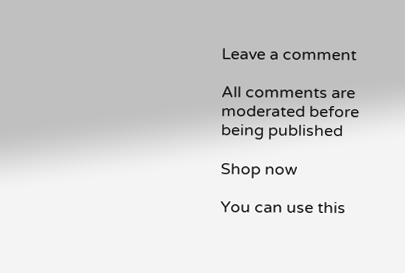Leave a comment

All comments are moderated before being published

Shop now

You can use this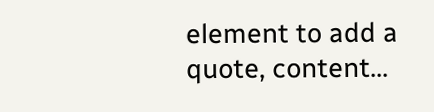element to add a quote, content...